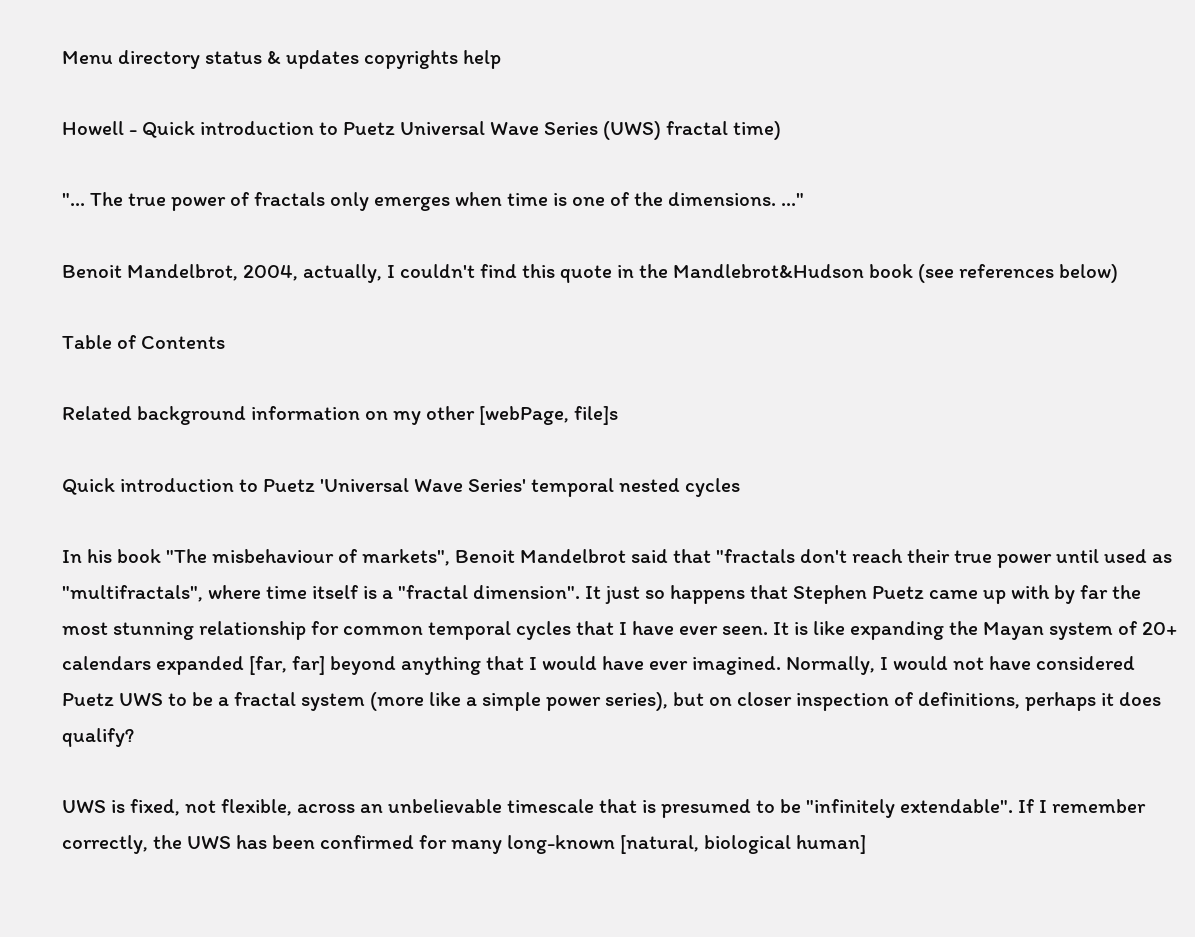Menu directory status & updates copyrights help

Howell - Quick introduction to Puetz Universal Wave Series (UWS) fractal time)

"... The true power of fractals only emerges when time is one of the dimensions. ..."

Benoit Mandelbrot, 2004, actually, I couldn't find this quote in the Mandlebrot&Hudson book (see references below)

Table of Contents

Related background information on my other [webPage, file]s

Quick introduction to Puetz 'Universal Wave Series' temporal nested cycles

In his book "The misbehaviour of markets", Benoit Mandelbrot said that "fractals don't reach their true power until used as "multifractals", where time itself is a "fractal dimension". It just so happens that Stephen Puetz came up with by far the most stunning relationship for common temporal cycles that I have ever seen. It is like expanding the Mayan system of 20+ calendars expanded [far, far] beyond anything that I would have ever imagined. Normally, I would not have considered Puetz UWS to be a fractal system (more like a simple power series), but on closer inspection of definitions, perhaps it does qualify?

UWS is fixed, not flexible, across an unbelievable timescale that is presumed to be "infinitely extendable". If I remember correctly, the UWS has been confirmed for many long-known [natural, biological human]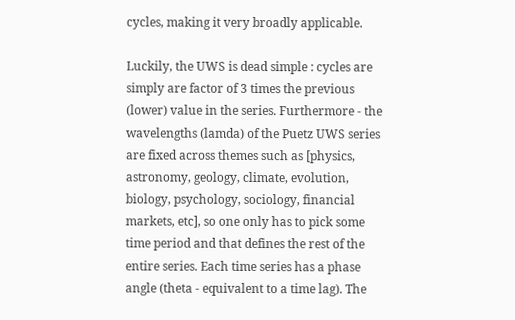cycles, making it very broadly applicable.

Luckily, the UWS is dead simple : cycles are simply are factor of 3 times the previous (lower) value in the series. Furthermore - the wavelengths (lamda) of the Puetz UWS series are fixed across themes such as [physics, astronomy, geology, climate, evolution, biology, psychology, sociology, financial markets, etc], so one only has to pick some time period and that defines the rest of the entire series. Each time series has a phase angle (theta - equivalent to a time lag). The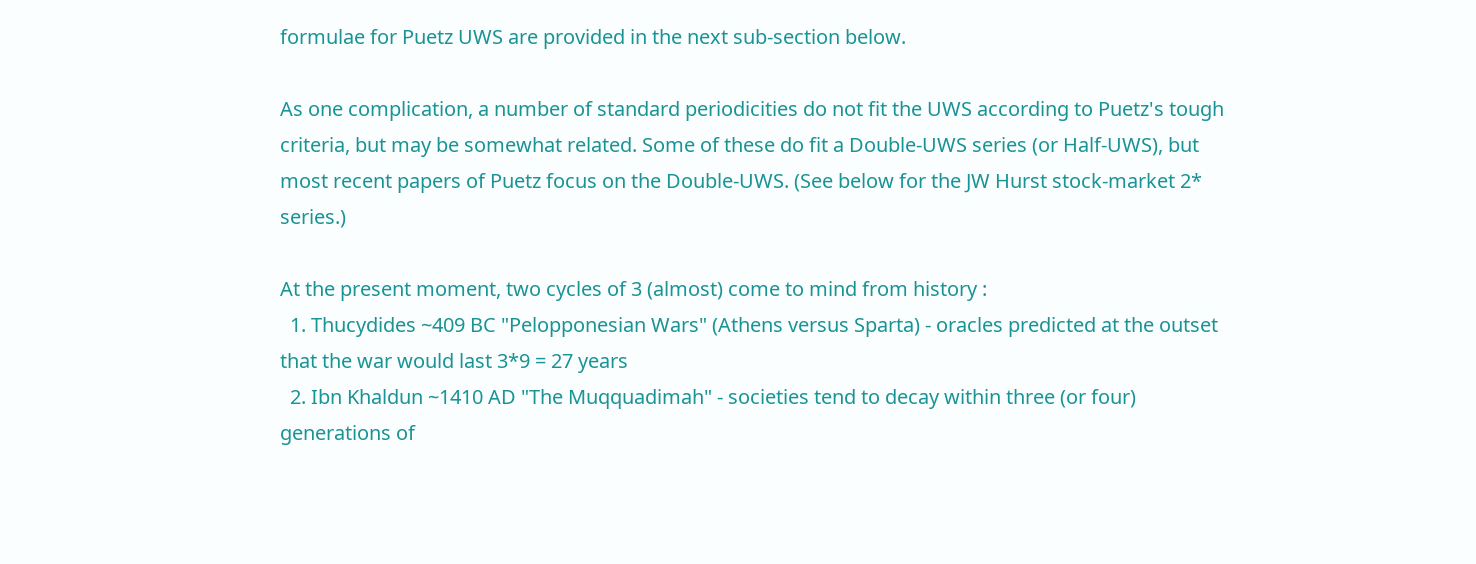formulae for Puetz UWS are provided in the next sub-section below.

As one complication, a number of standard periodicities do not fit the UWS according to Puetz's tough criteria, but may be somewhat related. Some of these do fit a Double-UWS series (or Half-UWS), but most recent papers of Puetz focus on the Double-UWS. (See below for the JW Hurst stock-market 2* series.)

At the present moment, two cycles of 3 (almost) come to mind from history :
  1. Thucydides ~409 BC "Pelopponesian Wars" (Athens versus Sparta) - oracles predicted at the outset that the war would last 3*9 = 27 years
  2. Ibn Khaldun ~1410 AD "The Muqquadimah" - societies tend to decay within three (or four) generations of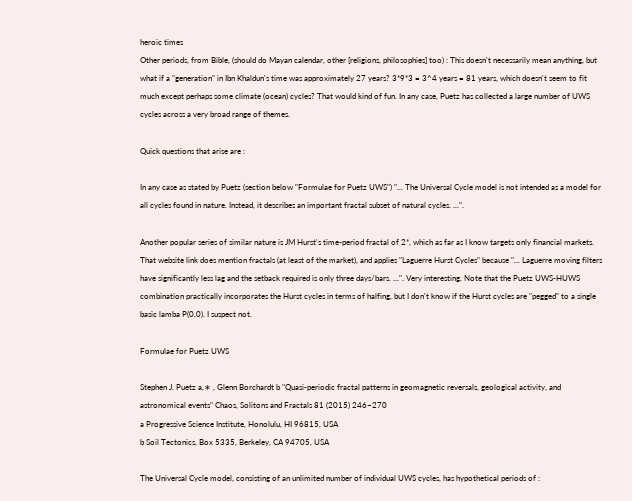heroic times
Other periods, from Bible, (should do Mayan calendar, other [religions, philosophies] too) : This doesn't necessarily mean anything, but what if a "generation" in Ibn Khaldun's time was approximately 27 years? 3*9*3 = 3^4 years = 81 years, which doesn't seem to fit much except perhaps some climate (ocean) cycles? That would kind of fun. In any case, Puetz has collected a large number of UWS cycles across a very broad range of themes.

Quick questions that arise are :

In any case as stated by Puetz (section below "Formulae for Puetz UWS") "... The Universal Cycle model is not intended as a model for all cycles found in nature. Instead, it describes an important fractal subset of natural cycles. ...".

Another popular series of similar nature is JM Hurst's time-period fractal of 2*, which as far as I know targets only financial markets. That website link does mention fractals (at least of the market), and applies "Laguerre Hurst Cycles" because "... Laguerre moving filters have significantly less lag and the setback required is only three days/bars. ...". Very interesting. Note that the Puetz UWS-HUWS combination practically incorporates the Hurst cycles in terms of halfing, but I don't know if the Hurst cycles are "pegged" to a single basic lamba P(0,0). I suspect not.

Formulae for Puetz UWS

Stephen J. Puetz a,∗ , Glenn Borchardt b "Quasi-periodic fractal patterns in geomagnetic reversals, geological activity, and astronomical events" Chaos, Solitons and Fractals 81 (2015) 246–270
a Progressive Science Institute, Honolulu, HI 96815, USA
b Soil Tectonics, Box 5335, Berkeley, CA 94705, USA

The Universal Cycle model, consisting of an unlimited number of individual UWS cycles, has hypothetical periods of :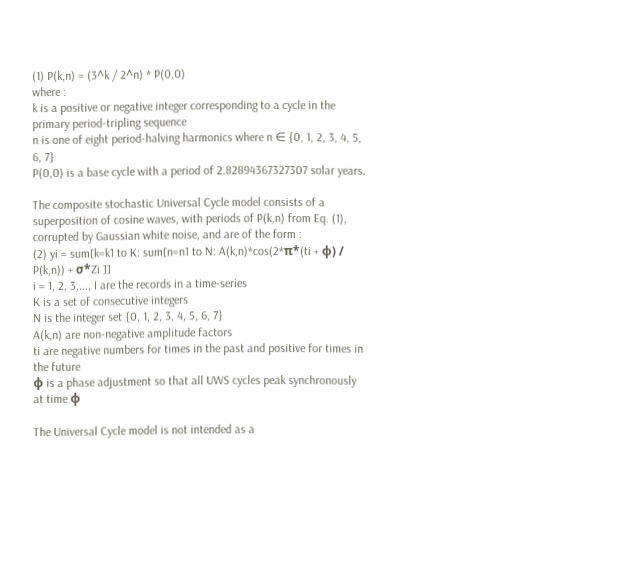(1) P(k,n) = (3^k / 2^n) * P(0,0)
where :
k is a positive or negative integer corresponding to a cycle in the primary period-tripling sequence
n is one of eight period-halving harmonics where n ∈ {0, 1, 2, 3, 4, 5, 6, 7}
P(0,0) is a base cycle with a period of 2.82894367327307 solar years.

The composite stochastic Universal Cycle model consists of a superposition of cosine waves, with periods of P(k,n) from Eq. (1), corrupted by Gaussian white noise, and are of the form :
(2) yi = sum[k=k1 to K: sum[n=n1 to N: A(k,n)*cos(2*π*(ti + φ) / P(k,n)) + σ*Zi ]]
i = 1, 2, 3,..., I are the records in a time-series
K is a set of consecutive integers
N is the integer set {0, 1, 2, 3, 4, 5, 6, 7}
A(k,n) are non-negative amplitude factors
ti are negative numbers for times in the past and positive for times in the future
φ is a phase adjustment so that all UWS cycles peak synchronously at time φ

The Universal Cycle model is not intended as a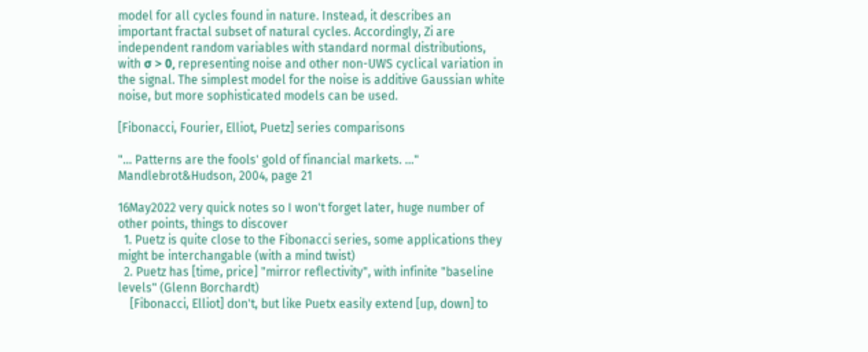model for all cycles found in nature. Instead, it describes an important fractal subset of natural cycles. Accordingly, Zi are independent random variables with standard normal distributions, with σ > 0, representing noise and other non-UWS cyclical variation in the signal. The simplest model for the noise is additive Gaussian white noise, but more sophisticated models can be used.

[Fibonacci, Fourier, Elliot, Puetz] series comparisons

"... Patterns are the fools' gold of financial markets. ..."
Mandlebrot&Hudson, 2004, page 21

16May2022 very quick notes so I won't forget later, huge number of other points, things to discover
  1. Puetz is quite close to the Fibonacci series, some applications they might be interchangable (with a mind twist)
  2. Puetz has [time, price] "mirror reflectivity", with infinite "baseline levels" (Glenn Borchardt)
    [Fibonacci, Elliot] don't, but like Puetx easily extend [up, down] to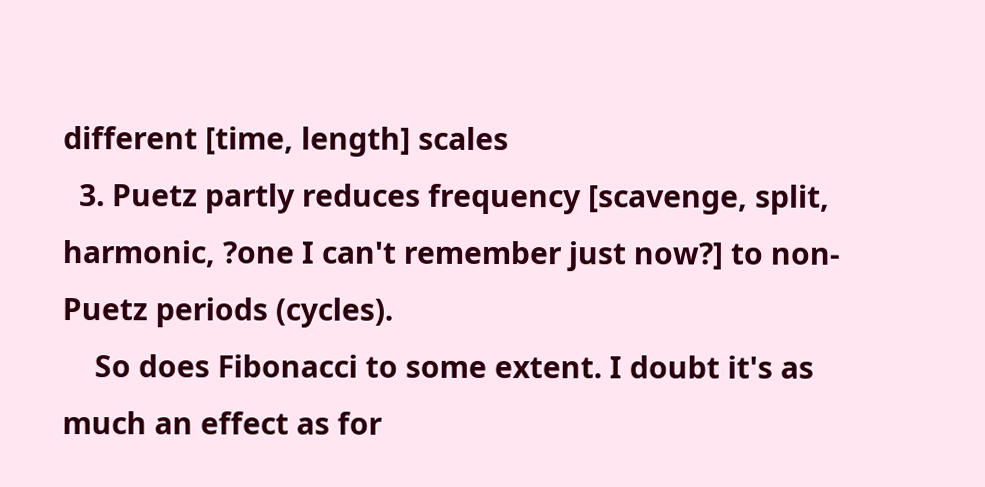different [time, length] scales
  3. Puetz partly reduces frequency [scavenge, split, harmonic, ?one I can't remember just now?] to non-Puetz periods (cycles).
    So does Fibonacci to some extent. I doubt it's as much an effect as for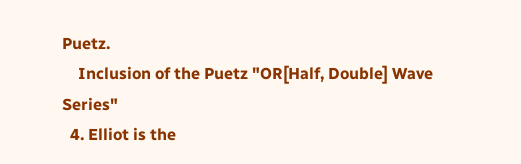Puetz.
    Inclusion of the Puetz "OR[Half, Double] Wave Series"
  4. Elliot is the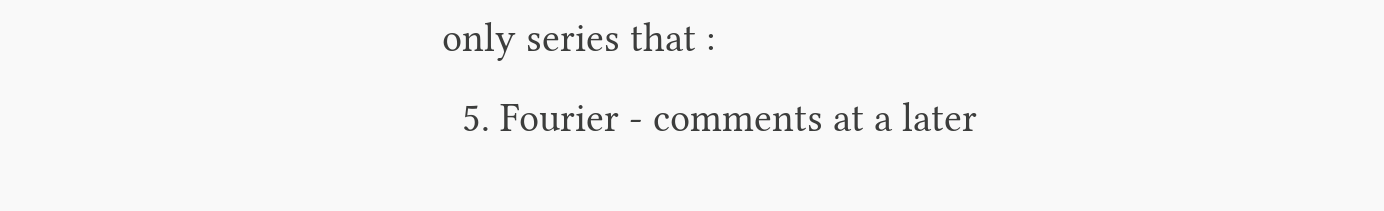only series that :
  5. Fourier - comments at a later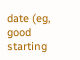date (eg, good starting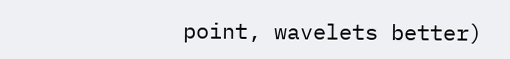point, wavelets better)